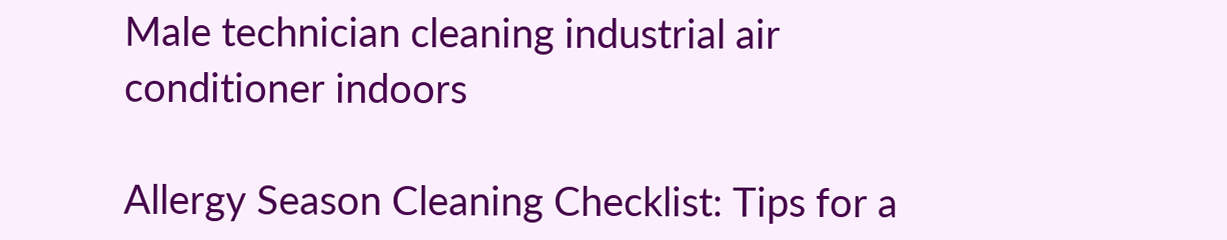Male technician cleaning industrial air conditioner indoors

Allergy Season Cleaning Checklist: Tips for a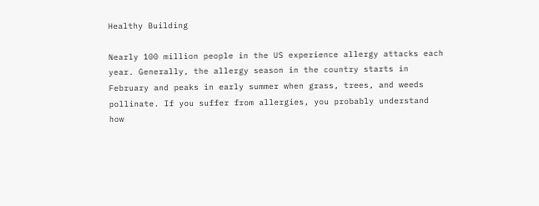Healthy Building

Nearly 100 million people in the US experience allergy attacks each year. Generally, the allergy season in the country starts in February and peaks in early summer when grass, trees, and weeds pollinate. If you suffer from allergies, you probably understand how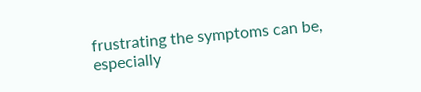frustrating the symptoms can be, especially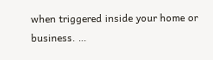when triggered inside your home or business. …